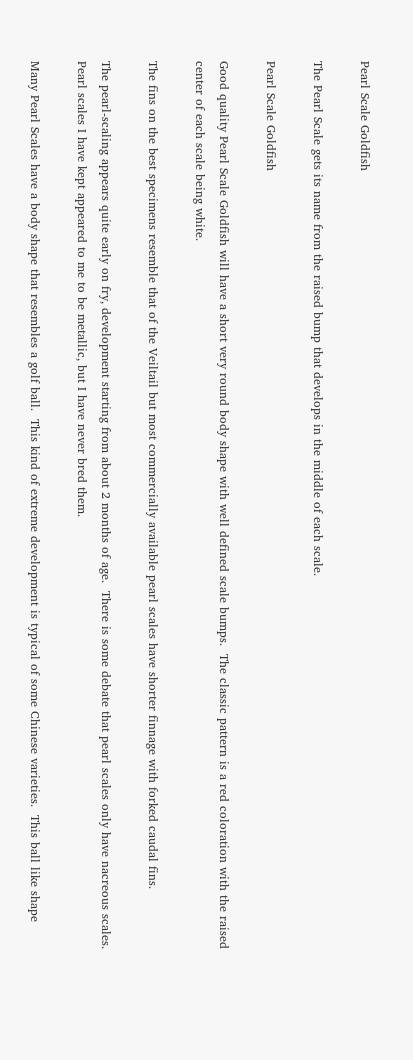Pearl Scale Goldfish

The Pearl Scale gets its name from the raised bump that develops in the middle of each scale.

Pearl Scale Goldfish

Good quality Pearl Scale Goldfish will have a short very round body shape with well defined scale bumps.  The classic pattern is a red coloration with the raised center of each scale being white.

The fins on the best specimens resemble that of the Veiltail but most commercially available pearl scales have shorter finnage with forked caudal fins.

The pearl-scaling appears quite early on fry, development starting from about 2 months of age.  There is some debate that pearl scales only have nacreous scales. Pearl scales I have kept appeared to me to be metallic, but I have never bred them.

Many Pearl Scales have a body shape that resembles a golf ball.  This kind of extreme development is typical of some Chinese varieties.  This ball like shape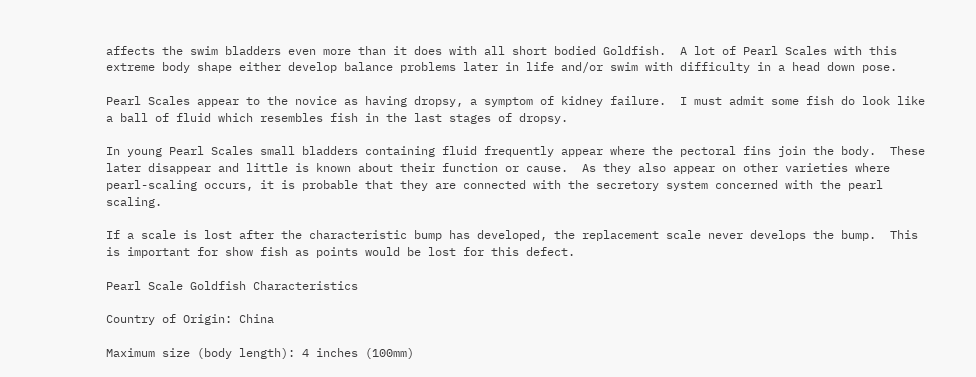affects the swim bladders even more than it does with all short bodied Goldfish.  A lot of Pearl Scales with this extreme body shape either develop balance problems later in life and/or swim with difficulty in a head down pose.

Pearl Scales appear to the novice as having dropsy, a symptom of kidney failure.  I must admit some fish do look like a ball of fluid which resembles fish in the last stages of dropsy.

In young Pearl Scales small bladders containing fluid frequently appear where the pectoral fins join the body.  These later disappear and little is known about their function or cause.  As they also appear on other varieties where pearl-scaling occurs, it is probable that they are connected with the secretory system concerned with the pearl scaling.

If a scale is lost after the characteristic bump has developed, the replacement scale never develops the bump.  This is important for show fish as points would be lost for this defect.

Pearl Scale Goldfish Characteristics

Country of Origin: China

Maximum size (body length): 4 inches (100mm)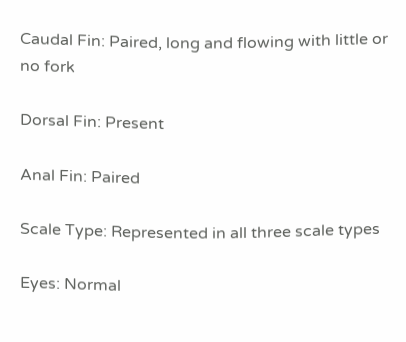Caudal Fin: Paired, long and flowing with little or no fork

Dorsal Fin: Present

Anal Fin: Paired

Scale Type: Represented in all three scale types

Eyes: Normal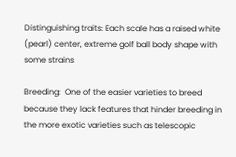Distinguishing traits: Each scale has a raised white (pearl) center, extreme golf ball body shape with some strains

Breeding:  One of the easier varieties to breed because they lack features that hinder breeding in the more exotic varieties such as telescopic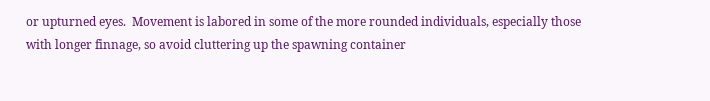or upturned eyes.  Movement is labored in some of the more rounded individuals, especially those with longer finnage, so avoid cluttering up the spawning container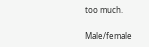too much.

Male/female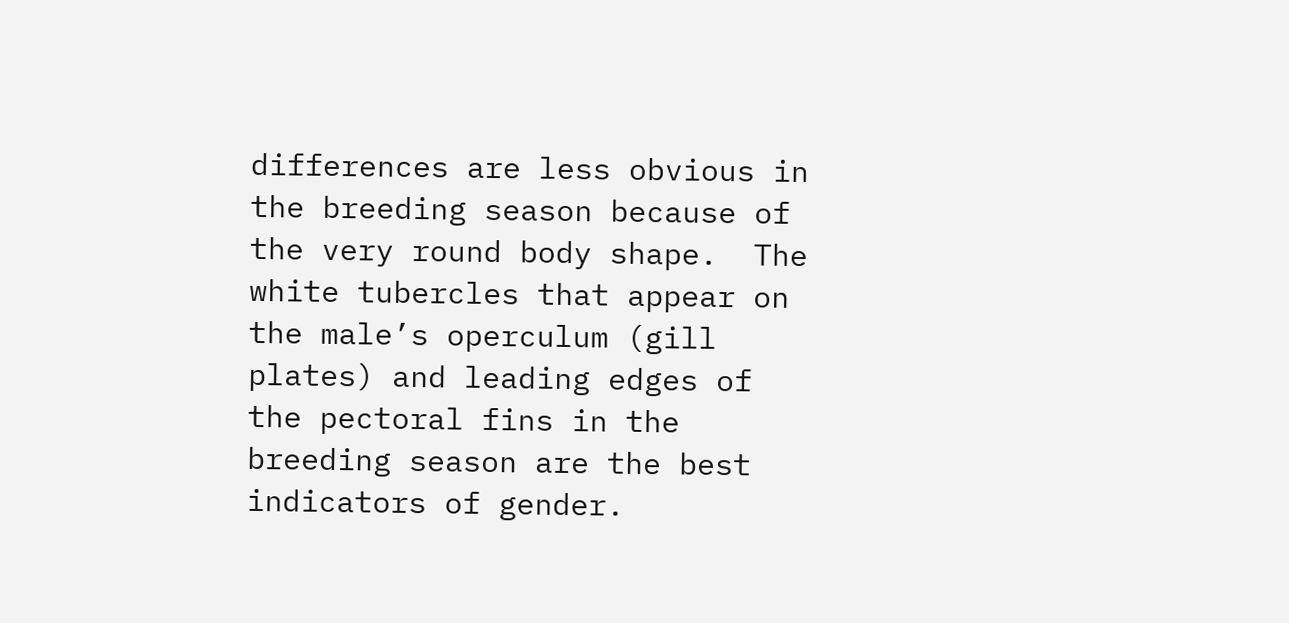differences are less obvious in the breeding season because of the very round body shape.  The white tubercles that appear on the male’s operculum (gill plates) and leading edges of the pectoral fins in the breeding season are the best indicators of gender.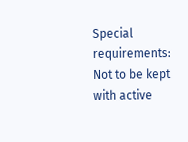Special requirements: Not to be kept with active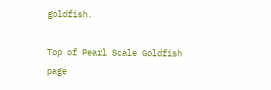goldfish.

Top of Pearl Scale Goldfish page